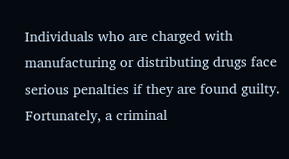Individuals who are charged with manufacturing or distributing drugs face serious penalties if they are found guilty. Fortunately, a criminal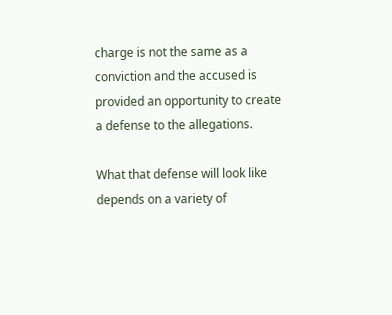charge is not the same as a conviction and the accused is provided an opportunity to create a defense to the allegations.

What that defense will look like depends on a variety of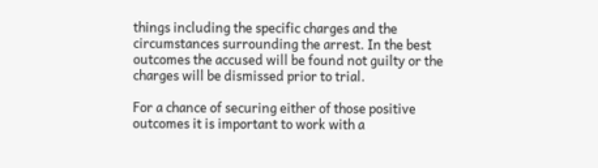things including the specific charges and the circumstances surrounding the arrest. In the best outcomes the accused will be found not guilty or the charges will be dismissed prior to trial.

For a chance of securing either of those positive outcomes it is important to work with a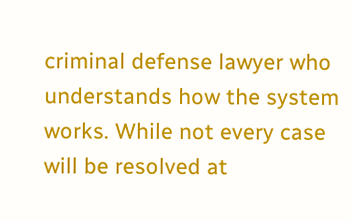criminal defense lawyer who understands how the system works. While not every case will be resolved at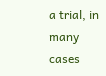a trial, in many cases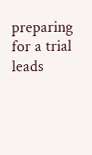preparing for a trial leads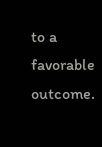to a favorable outcome.